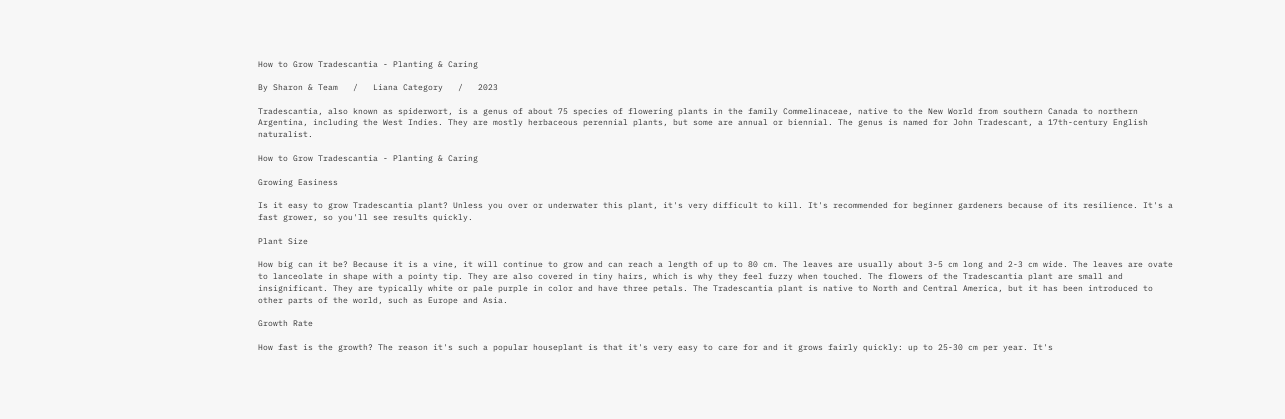How to Grow Tradescantia - Planting & Caring

By Sharon & Team   /   Liana Category   /   2023

Tradescantia, also known as spiderwort, is a genus of about 75 species of flowering plants in the family Commelinaceae, native to the New World from southern Canada to northern Argentina, including the West Indies. They are mostly herbaceous perennial plants, but some are annual or biennial. The genus is named for John Tradescant, a 17th-century English naturalist.

How to Grow Tradescantia - Planting & Caring

Growing Easiness

Is it easy to grow Tradescantia plant? Unless you over or underwater this plant, it's very difficult to kill. It's recommended for beginner gardeners because of its resilience. It's a fast grower, so you'll see results quickly.

Plant Size

How big can it be? Because it is a vine, it will continue to grow and can reach a length of up to 80 cm. The leaves are usually about 3-5 cm long and 2-3 cm wide. The leaves are ovate to lanceolate in shape with a pointy tip. They are also covered in tiny hairs, which is why they feel fuzzy when touched. The flowers of the Tradescantia plant are small and insignificant. They are typically white or pale purple in color and have three petals. The Tradescantia plant is native to North and Central America, but it has been introduced to other parts of the world, such as Europe and Asia.

Growth Rate

How fast is the growth? The reason it's such a popular houseplant is that it's very easy to care for and it grows fairly quickly: up to 25-30 cm per year. It's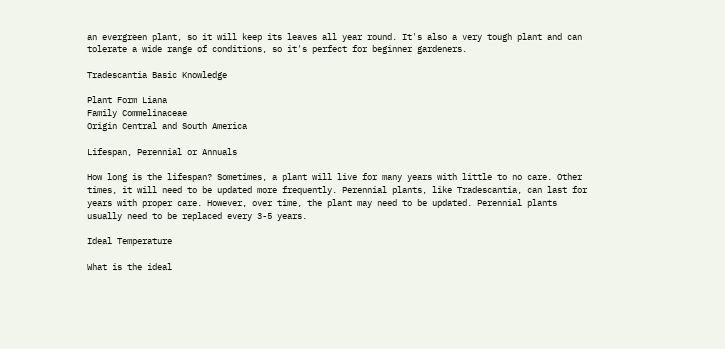an evergreen plant, so it will keep its leaves all year round. It's also a very tough plant and can tolerate a wide range of conditions, so it's perfect for beginner gardeners.

Tradescantia Basic Knowledge

Plant Form Liana
Family Commelinaceae
Origin Central and South America

Lifespan, Perennial or Annuals

How long is the lifespan? Sometimes, a plant will live for many years with little to no care. Other times, it will need to be updated more frequently. Perennial plants, like Tradescantia, can last for years with proper care. However, over time, the plant may need to be updated. Perennial plants usually need to be replaced every 3-5 years.

Ideal Temperature

What is the ideal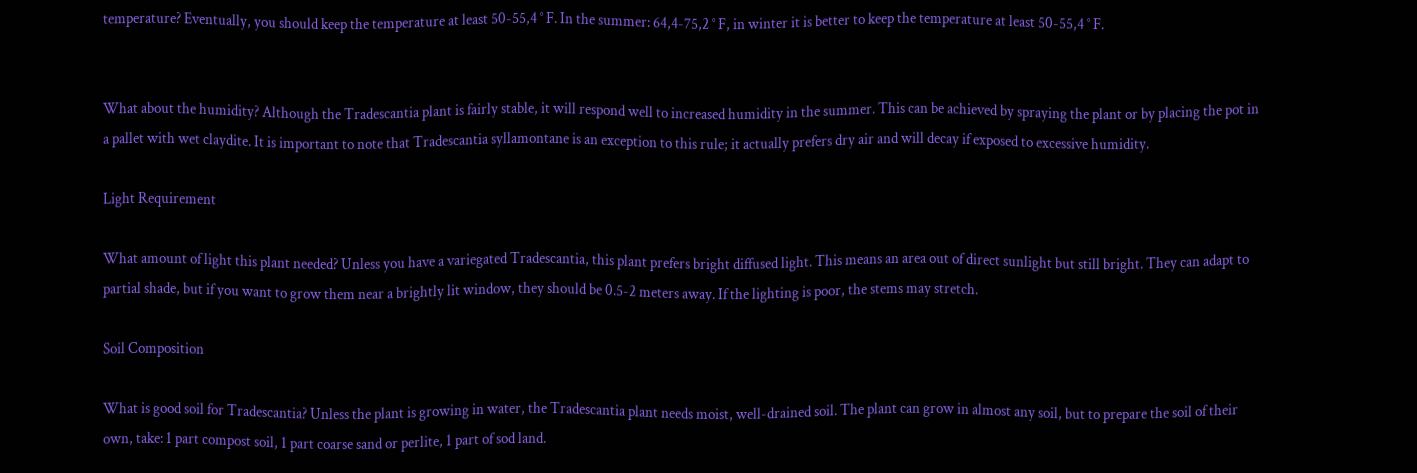temperature? Eventually, you should keep the temperature at least 50-55,4 ° F. In the summer: 64,4-75,2 ° F, in winter it is better to keep the temperature at least 50-55,4 ° F.


What about the humidity? Although the Tradescantia plant is fairly stable, it will respond well to increased humidity in the summer. This can be achieved by spraying the plant or by placing the pot in a pallet with wet claydite. It is important to note that Tradescantia syllamontane is an exception to this rule; it actually prefers dry air and will decay if exposed to excessive humidity.

Light Requirement

What amount of light this plant needed? Unless you have a variegated Tradescantia, this plant prefers bright diffused light. This means an area out of direct sunlight but still bright. They can adapt to partial shade, but if you want to grow them near a brightly lit window, they should be 0.5-2 meters away. If the lighting is poor, the stems may stretch.

Soil Composition

What is good soil for Tradescantia? Unless the plant is growing in water, the Tradescantia plant needs moist, well-drained soil. The plant can grow in almost any soil, but to prepare the soil of their own, take: 1 part compost soil, 1 part coarse sand or perlite, 1 part of sod land.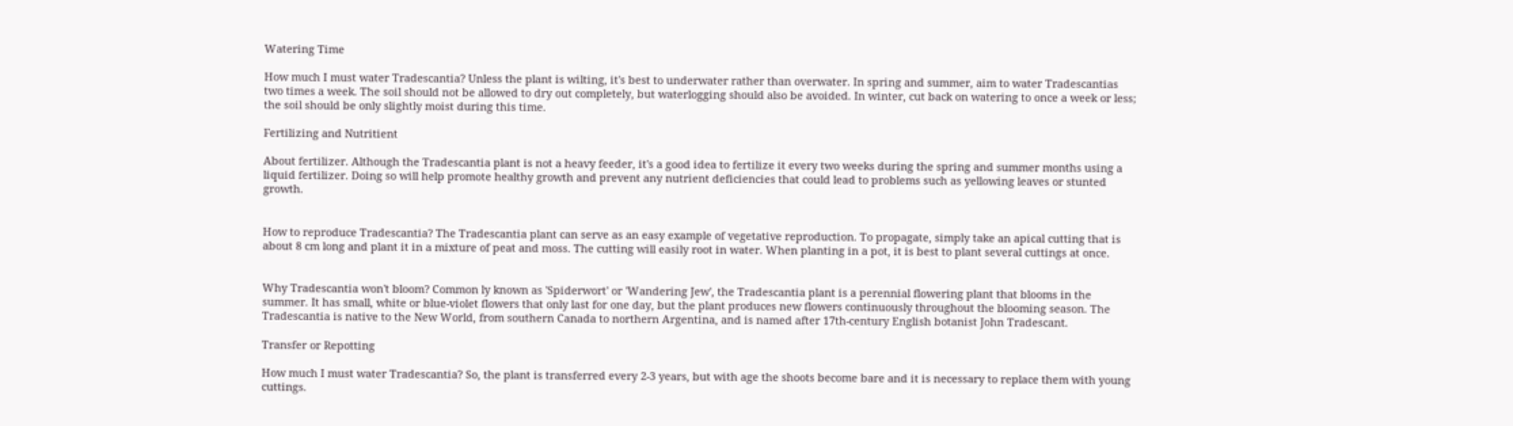Watering Time

How much I must water Tradescantia? Unless the plant is wilting, it's best to underwater rather than overwater. In spring and summer, aim to water Tradescantias two times a week. The soil should not be allowed to dry out completely, but waterlogging should also be avoided. In winter, cut back on watering to once a week or less; the soil should be only slightly moist during this time.

Fertilizing and Nutritient

About fertilizer. Although the Tradescantia plant is not a heavy feeder, it's a good idea to fertilize it every two weeks during the spring and summer months using a liquid fertilizer. Doing so will help promote healthy growth and prevent any nutrient deficiencies that could lead to problems such as yellowing leaves or stunted growth.


How to reproduce Tradescantia? The Tradescantia plant can serve as an easy example of vegetative reproduction. To propagate, simply take an apical cutting that is about 8 cm long and plant it in a mixture of peat and moss. The cutting will easily root in water. When planting in a pot, it is best to plant several cuttings at once.


Why Tradescantia won't bloom? Common ly known as 'Spiderwort' or 'Wandering Jew', the Tradescantia plant is a perennial flowering plant that blooms in the summer. It has small, white or blue-violet flowers that only last for one day, but the plant produces new flowers continuously throughout the blooming season. The Tradescantia is native to the New World, from southern Canada to northern Argentina, and is named after 17th-century English botanist John Tradescant.

Transfer or Repotting

How much I must water Tradescantia? So, the plant is transferred every 2-3 years, but with age the shoots become bare and it is necessary to replace them with young cuttings.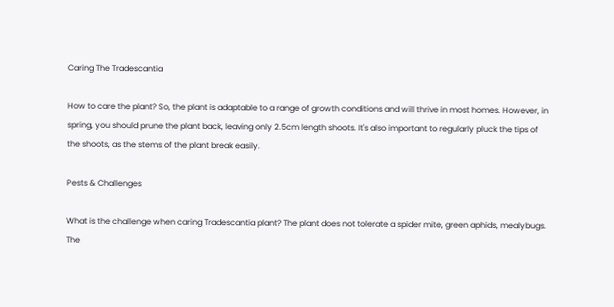Caring The Tradescantia

How to care the plant? So, the plant is adaptable to a range of growth conditions and will thrive in most homes. However, in spring, you should prune the plant back, leaving only 2.5cm length shoots. It's also important to regularly pluck the tips of the shoots, as the stems of the plant break easily.

Pests & Challenges

What is the challenge when caring Tradescantia plant? The plant does not tolerate a spider mite, green aphids, mealybugs. The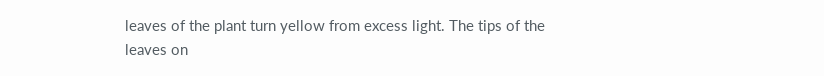leaves of the plant turn yellow from excess light. The tips of the leaves on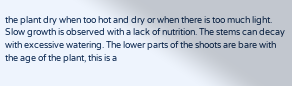the plant dry when too hot and dry or when there is too much light. Slow growth is observed with a lack of nutrition. The stems can decay with excessive watering. The lower parts of the shoots are bare with the age of the plant, this is a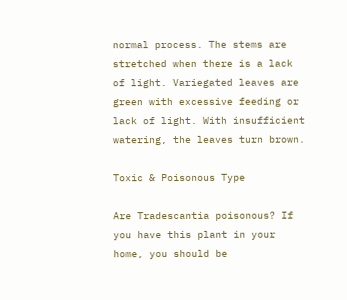normal process. The stems are stretched when there is a lack of light. Variegated leaves are green with excessive feeding or lack of light. With insufficient watering, the leaves turn brown.

Toxic & Poisonous Type

Are Tradescantia poisonous? If you have this plant in your home, you should be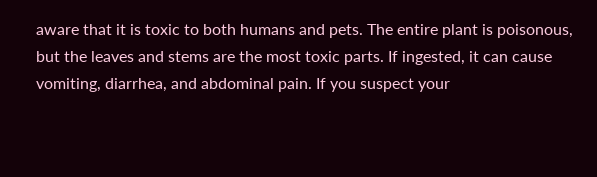aware that it is toxic to both humans and pets. The entire plant is poisonous, but the leaves and stems are the most toxic parts. If ingested, it can cause vomiting, diarrhea, and abdominal pain. If you suspect your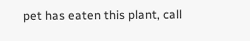pet has eaten this plant, call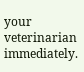your veterinarian immediately.